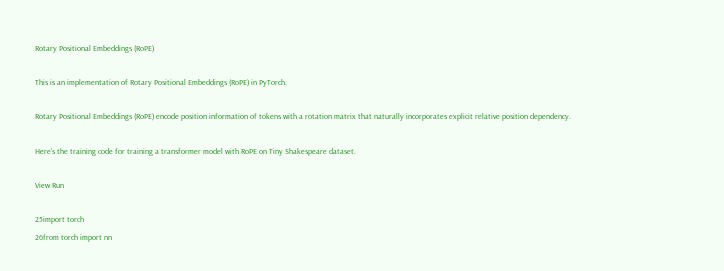Rotary Positional Embeddings (RoPE)

This is an implementation of Rotary Positional Embeddings (RoPE) in PyTorch.

Rotary Positional Embeddings (RoPE) encode position information of tokens with a rotation matrix that naturally incorporates explicit relative position dependency.

Here's the training code for training a transformer model with RoPE on Tiny Shakespeare dataset.

View Run

25import torch
26from torch import nn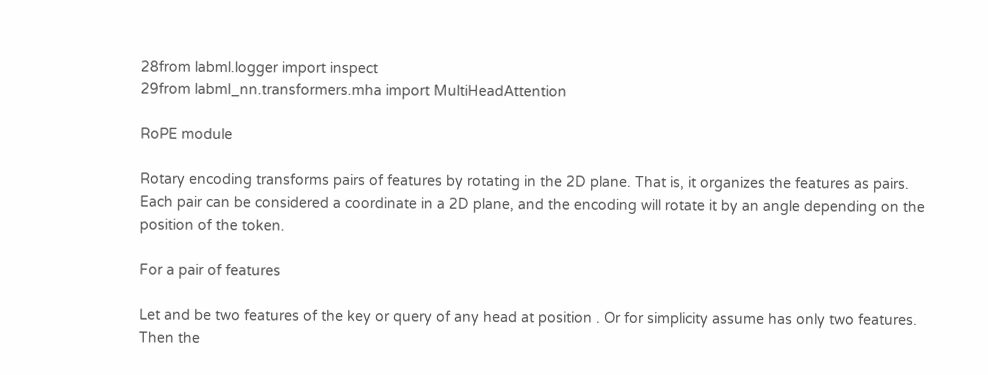28from labml.logger import inspect
29from labml_nn.transformers.mha import MultiHeadAttention

RoPE module

Rotary encoding transforms pairs of features by rotating in the 2D plane. That is, it organizes the features as pairs. Each pair can be considered a coordinate in a 2D plane, and the encoding will rotate it by an angle depending on the position of the token.

For a pair of features

Let and be two features of the key or query of any head at position . Or for simplicity assume has only two features. Then the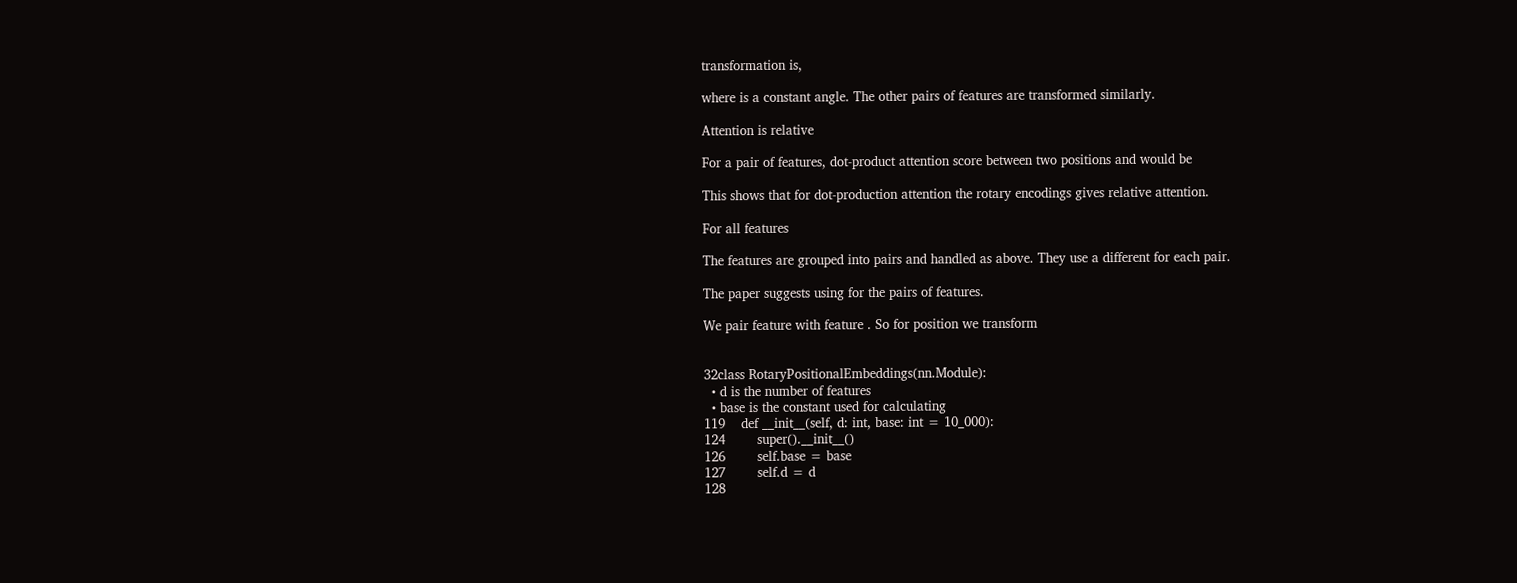transformation is,

where is a constant angle. The other pairs of features are transformed similarly.

Attention is relative

For a pair of features, dot-product attention score between two positions and would be

This shows that for dot-production attention the rotary encodings gives relative attention.

For all features

The features are grouped into pairs and handled as above. They use a different for each pair.

The paper suggests using for the pairs of features.

We pair feature with feature . So for position we transform


32class RotaryPositionalEmbeddings(nn.Module):
  • d is the number of features
  • base is the constant used for calculating
119    def __init__(self, d: int, base: int = 10_000):
124        super().__init__()
126        self.base = base
127        self.d = d
128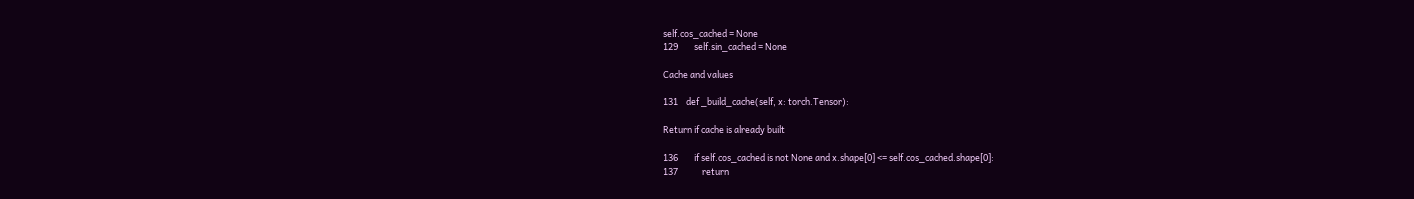self.cos_cached = None
129        self.sin_cached = None

Cache and values

131    def _build_cache(self, x: torch.Tensor):

Return if cache is already built

136        if self.cos_cached is not None and x.shape[0] <= self.cos_cached.shape[0]:
137            return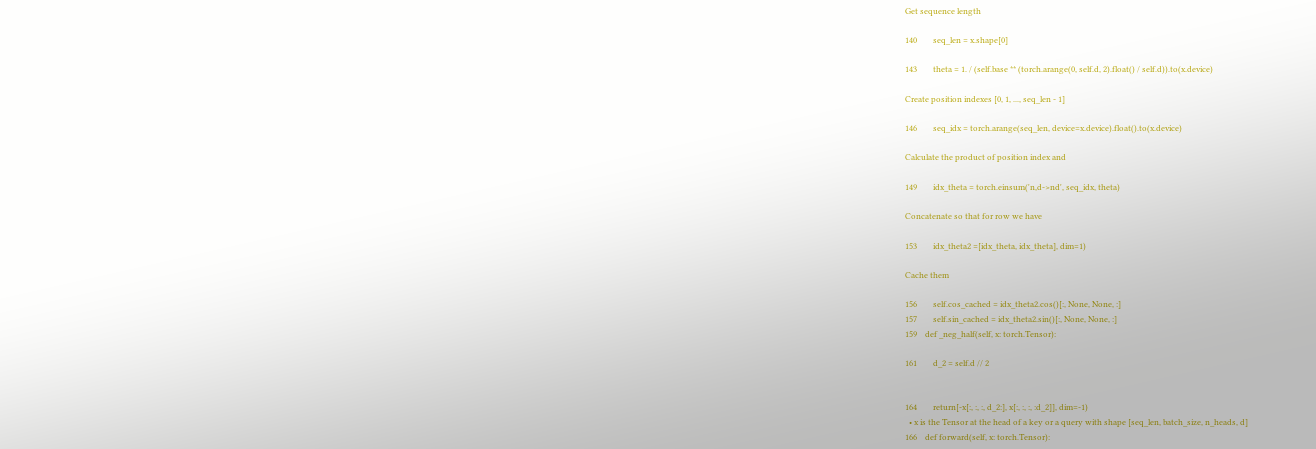Get sequence length

140        seq_len = x.shape[0]

143        theta = 1. / (self.base ** (torch.arange(0, self.d, 2).float() / self.d)).to(x.device)

Create position indexes [0, 1, ..., seq_len - 1]

146        seq_idx = torch.arange(seq_len, device=x.device).float().to(x.device)

Calculate the product of position index and

149        idx_theta = torch.einsum('n,d->nd', seq_idx, theta)

Concatenate so that for row we have

153        idx_theta2 =[idx_theta, idx_theta], dim=1)

Cache them

156        self.cos_cached = idx_theta2.cos()[:, None, None, :]
157        self.sin_cached = idx_theta2.sin()[:, None, None, :]
159    def _neg_half(self, x: torch.Tensor):

161        d_2 = self.d // 2


164        return[-x[:, :, :, d_2:], x[:, :, :, :d_2]], dim=-1)
  • x is the Tensor at the head of a key or a query with shape [seq_len, batch_size, n_heads, d]
166    def forward(self, x: torch.Tensor):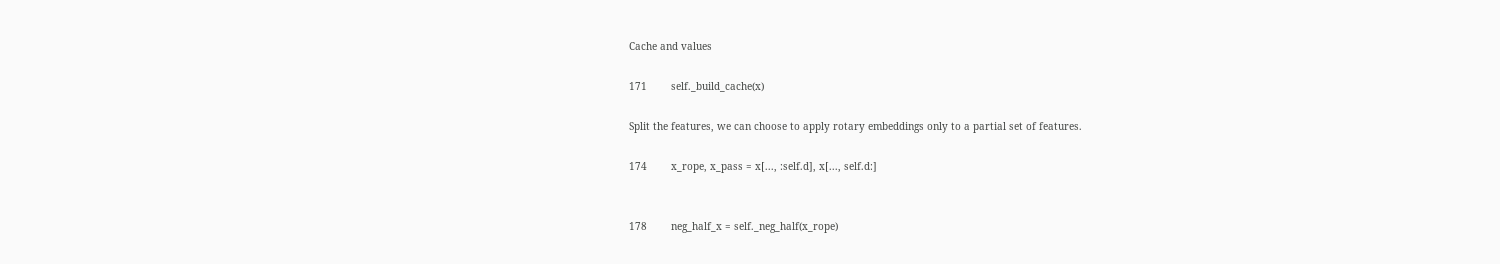Cache and values

171        self._build_cache(x)

Split the features, we can choose to apply rotary embeddings only to a partial set of features.

174        x_rope, x_pass = x[..., :self.d], x[..., self.d:]


178        neg_half_x = self._neg_half(x_rope)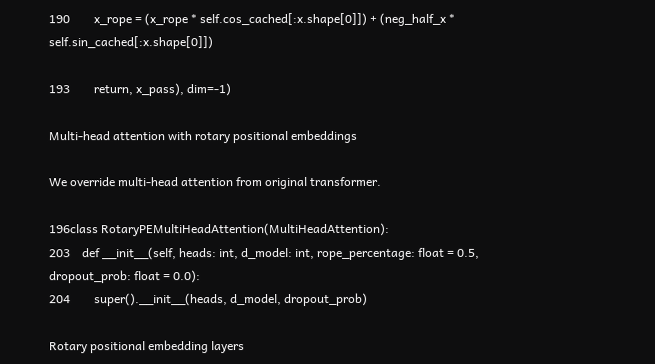190        x_rope = (x_rope * self.cos_cached[:x.shape[0]]) + (neg_half_x * self.sin_cached[:x.shape[0]])

193        return, x_pass), dim=-1)

Multi-head attention with rotary positional embeddings

We override multi-head attention from original transformer.

196class RotaryPEMultiHeadAttention(MultiHeadAttention):
203    def __init__(self, heads: int, d_model: int, rope_percentage: float = 0.5, dropout_prob: float = 0.0):
204        super().__init__(heads, d_model, dropout_prob)

Rotary positional embedding layers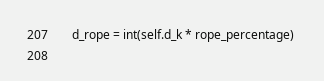207        d_rope = int(self.d_k * rope_percentage)
208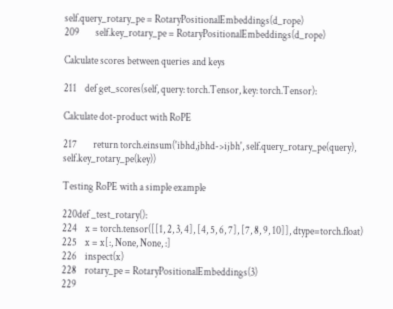self.query_rotary_pe = RotaryPositionalEmbeddings(d_rope)
209        self.key_rotary_pe = RotaryPositionalEmbeddings(d_rope)

Calculate scores between queries and keys

211    def get_scores(self, query: torch.Tensor, key: torch.Tensor):

Calculate dot-product with RoPE

217        return torch.einsum('ibhd,jbhd->ijbh', self.query_rotary_pe(query), self.key_rotary_pe(key))

Testing RoPE with a simple example

220def _test_rotary():
224    x = torch.tensor([[1, 2, 3, 4], [4, 5, 6, 7], [7, 8, 9, 10]], dtype=torch.float)
225    x = x[:, None, None, :]
226    inspect(x)
228    rotary_pe = RotaryPositionalEmbeddings(3)
229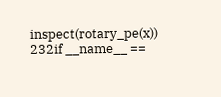inspect(rotary_pe(x))
232if __name__ ==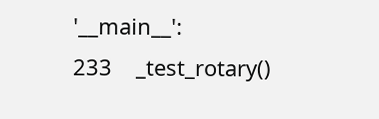'__main__':
233    _test_rotary()